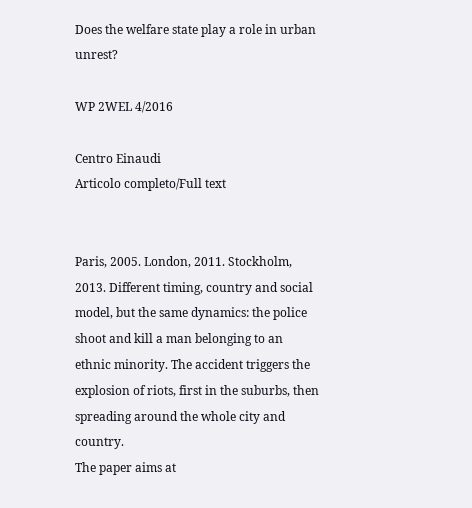Does the welfare state play a role in urban unrest?

WP 2WEL 4/2016

Centro Einaudi
Articolo completo/Full text


Paris, 2005. London, 2011. Stockholm, 2013. Different timing, country and social model, but the same dynamics: the police shoot and kill a man belonging to an ethnic minority. The accident triggers the explosion of riots, first in the suburbs, then spreading around the whole city and country.
The paper aims at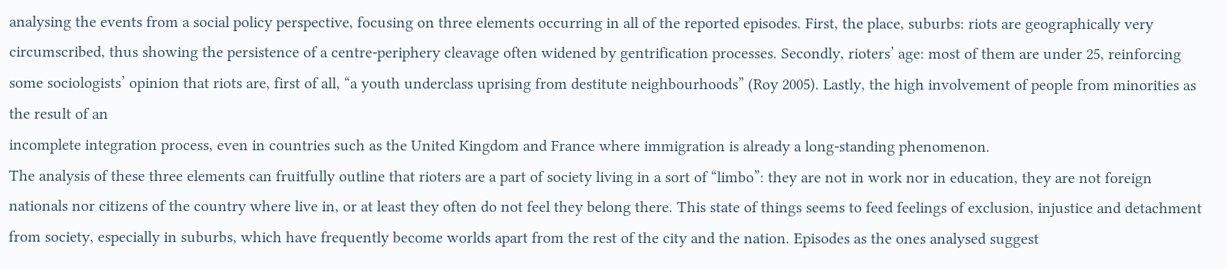analysing the events from a social policy perspective, focusing on three elements occurring in all of the reported episodes. First, the place, suburbs: riots are geographically very circumscribed, thus showing the persistence of a centre-periphery cleavage often widened by gentrification processes. Secondly, rioters’ age: most of them are under 25, reinforcing some sociologists’ opinion that riots are, first of all, “a youth underclass uprising from destitute neighbourhoods” (Roy 2005). Lastly, the high involvement of people from minorities as the result of an
incomplete integration process, even in countries such as the United Kingdom and France where immigration is already a long-standing phenomenon.
The analysis of these three elements can fruitfully outline that rioters are a part of society living in a sort of “limbo”: they are not in work nor in education, they are not foreign nationals nor citizens of the country where live in, or at least they often do not feel they belong there. This state of things seems to feed feelings of exclusion, injustice and detachment from society, especially in suburbs, which have frequently become worlds apart from the rest of the city and the nation. Episodes as the ones analysed suggest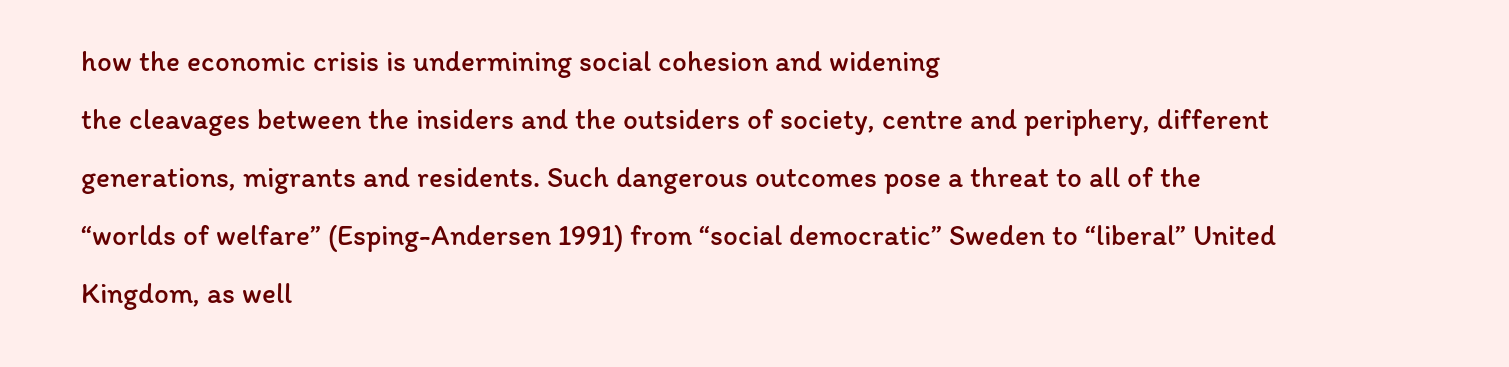how the economic crisis is undermining social cohesion and widening
the cleavages between the insiders and the outsiders of society, centre and periphery, different generations, migrants and residents. Such dangerous outcomes pose a threat to all of the “worlds of welfare” (Esping-Andersen 1991) from “social democratic” Sweden to “liberal” United Kingdom, as well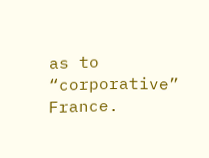as to “corporative” France.